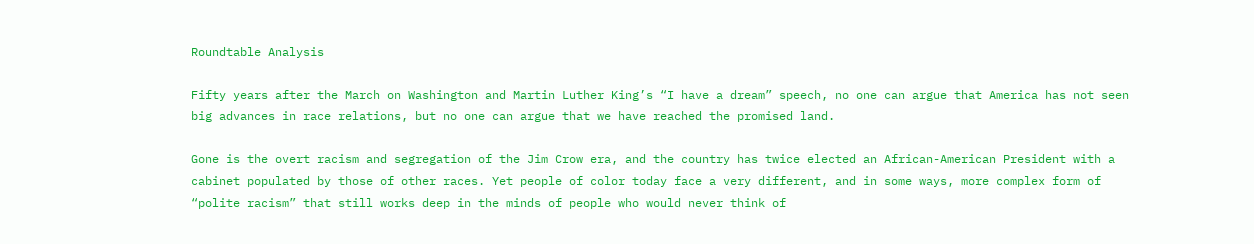Roundtable Analysis

Fifty years after the March on Washington and Martin Luther King’s “I have a dream” speech, no one can argue that America has not seen big advances in race relations, but no one can argue that we have reached the promised land.

Gone is the overt racism and segregation of the Jim Crow era, and the country has twice elected an African-American President with a cabinet populated by those of other races. Yet people of color today face a very different, and in some ways, more complex form of “polite racism” that still works deep in the minds of people who would never think of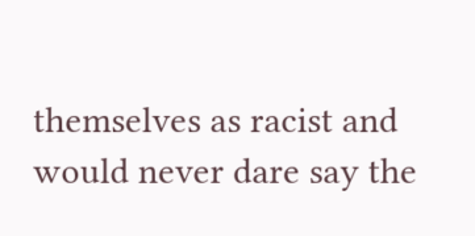themselves as racist and  would never dare say the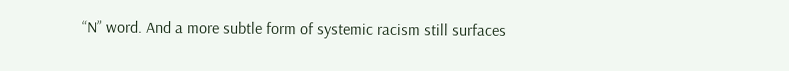“N” word. And a more subtle form of systemic racism still surfaces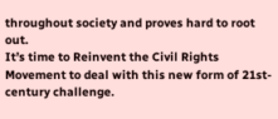throughout society and proves hard to root out.
It’s time to Reinvent the Civil Rights Movement to deal with this new form of 21st-century challenge.